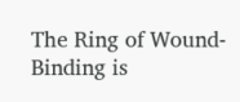The Ring of Wound-Binding is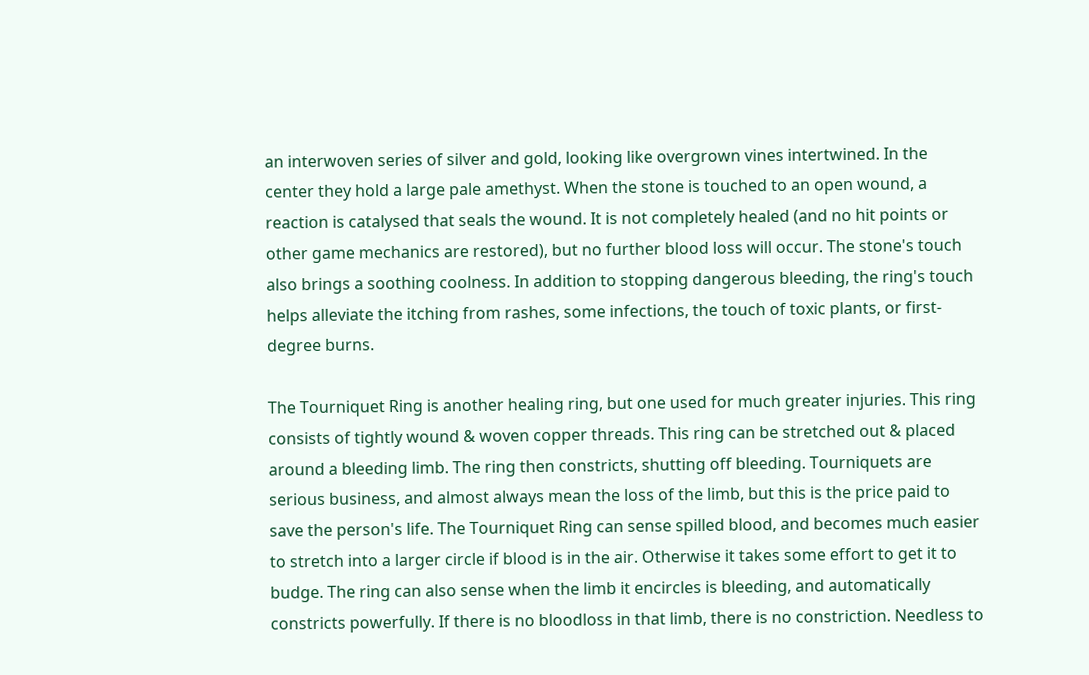an interwoven series of silver and gold, looking like overgrown vines intertwined. In the center they hold a large pale amethyst. When the stone is touched to an open wound, a reaction is catalysed that seals the wound. It is not completely healed (and no hit points or other game mechanics are restored), but no further blood loss will occur. The stone's touch also brings a soothing coolness. In addition to stopping dangerous bleeding, the ring's touch helps alleviate the itching from rashes, some infections, the touch of toxic plants, or first-degree burns.

The Tourniquet Ring is another healing ring, but one used for much greater injuries. This ring consists of tightly wound & woven copper threads. This ring can be stretched out & placed around a bleeding limb. The ring then constricts, shutting off bleeding. Tourniquets are serious business, and almost always mean the loss of the limb, but this is the price paid to save the person's life. The Tourniquet Ring can sense spilled blood, and becomes much easier to stretch into a larger circle if blood is in the air. Otherwise it takes some effort to get it to budge. The ring can also sense when the limb it encircles is bleeding, and automatically constricts powerfully. If there is no bloodloss in that limb, there is no constriction. Needless to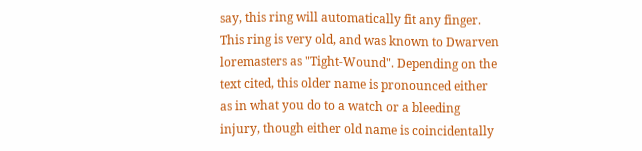say, this ring will automatically fit any finger. This ring is very old, and was known to Dwarven loremasters as "Tight-Wound". Depending on the text cited, this older name is pronounced either as in what you do to a watch or a bleeding injury, though either old name is coincidentally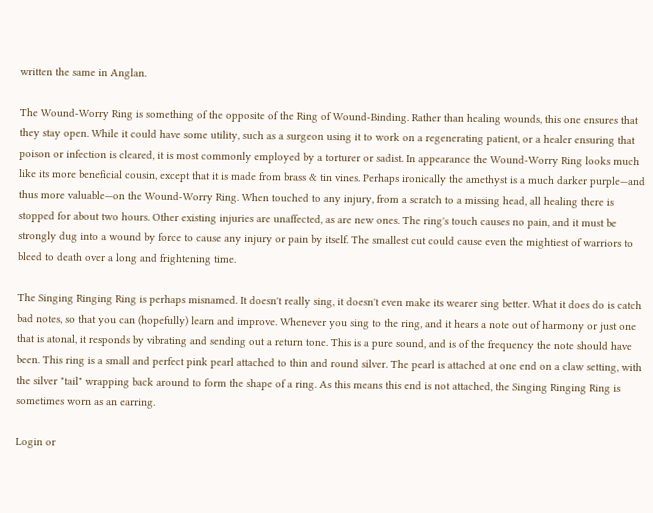written the same in Anglan.

The Wound-Worry Ring is something of the opposite of the Ring of Wound-Binding. Rather than healing wounds, this one ensures that they stay open. While it could have some utility, such as a surgeon using it to work on a regenerating patient, or a healer ensuring that poison or infection is cleared, it is most commonly employed by a torturer or sadist. In appearance the Wound-Worry Ring looks much like its more beneficial cousin, except that it is made from brass & tin vines. Perhaps ironically the amethyst is a much darker purple—and thus more valuable—on the Wound-Worry Ring. When touched to any injury, from a scratch to a missing head, all healing there is stopped for about two hours. Other existing injuries are unaffected, as are new ones. The ring's touch causes no pain, and it must be strongly dug into a wound by force to cause any injury or pain by itself. The smallest cut could cause even the mightiest of warriors to bleed to death over a long and frightening time.

The Singing Ringing Ring is perhaps misnamed. It doesn't really sing, it doesn't even make its wearer sing better. What it does do is catch bad notes, so that you can (hopefully) learn and improve. Whenever you sing to the ring, and it hears a note out of harmony or just one that is atonal, it responds by vibrating and sending out a return tone. This is a pure sound, and is of the frequency the note should have been. This ring is a small and perfect pink pearl attached to thin and round silver. The pearl is attached at one end on a claw setting, with the silver "tail" wrapping back around to form the shape of a ring. As this means this end is not attached, the Singing Ringing Ring is sometimes worn as an earring.

Login or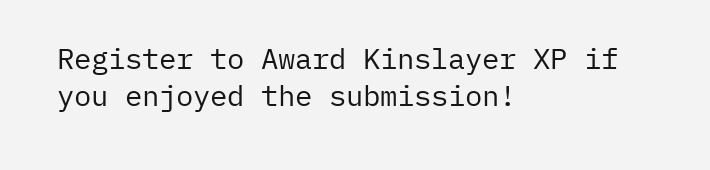Register to Award Kinslayer XP if you enjoyed the submission!